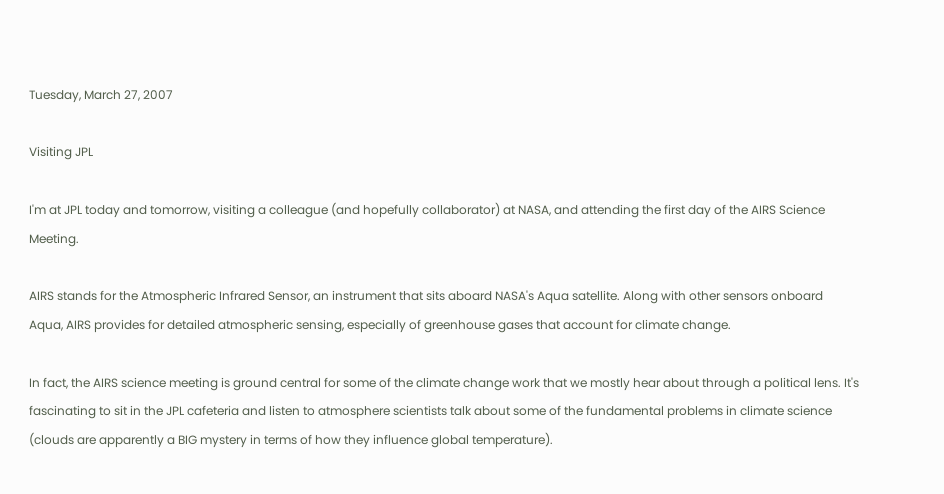Tuesday, March 27, 2007

Visiting JPL

I'm at JPL today and tomorrow, visiting a colleague (and hopefully collaborator) at NASA, and attending the first day of the AIRS Science Meeting.

AIRS stands for the Atmospheric Infrared Sensor, an instrument that sits aboard NASA's Aqua satellite. Along with other sensors onboard Aqua, AIRS provides for detailed atmospheric sensing, especially of greenhouse gases that account for climate change.

In fact, the AIRS science meeting is ground central for some of the climate change work that we mostly hear about through a political lens. It's fascinating to sit in the JPL cafeteria and listen to atmosphere scientists talk about some of the fundamental problems in climate science (clouds are apparently a BIG mystery in terms of how they influence global temperature).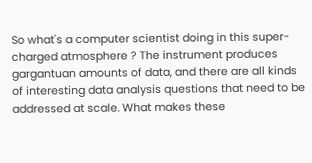So what's a computer scientist doing in this super-charged atmosphere ? The instrument produces gargantuan amounts of data, and there are all kinds of interesting data analysis questions that need to be addressed at scale. What makes these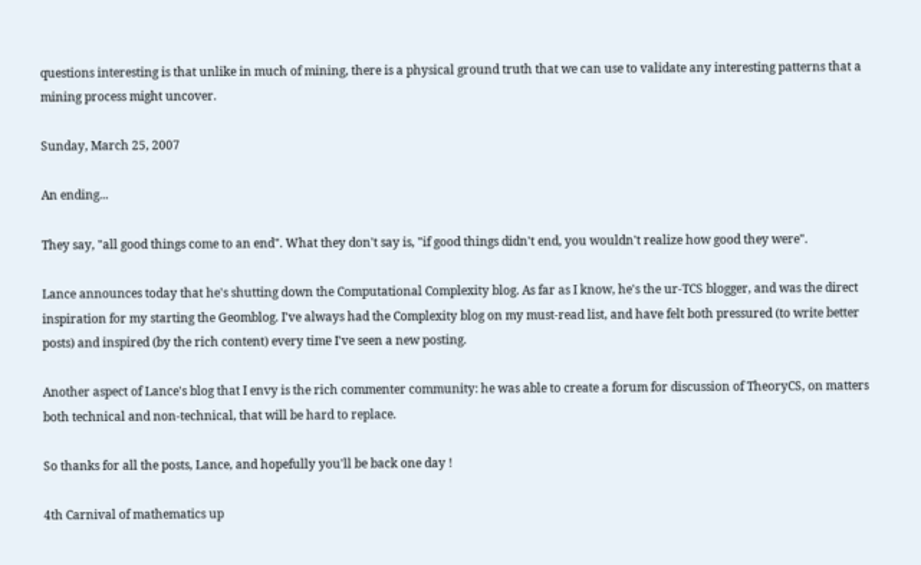questions interesting is that unlike in much of mining, there is a physical ground truth that we can use to validate any interesting patterns that a mining process might uncover.

Sunday, March 25, 2007

An ending...

They say, "all good things come to an end". What they don't say is, "if good things didn't end, you wouldn't realize how good they were".

Lance announces today that he's shutting down the Computational Complexity blog. As far as I know, he's the ur-TCS blogger, and was the direct inspiration for my starting the Geomblog. I've always had the Complexity blog on my must-read list, and have felt both pressured (to write better posts) and inspired (by the rich content) every time I've seen a new posting.

Another aspect of Lance's blog that I envy is the rich commenter community: he was able to create a forum for discussion of TheoryCS, on matters both technical and non-technical, that will be hard to replace.

So thanks for all the posts, Lance, and hopefully you'll be back one day !

4th Carnival of mathematics up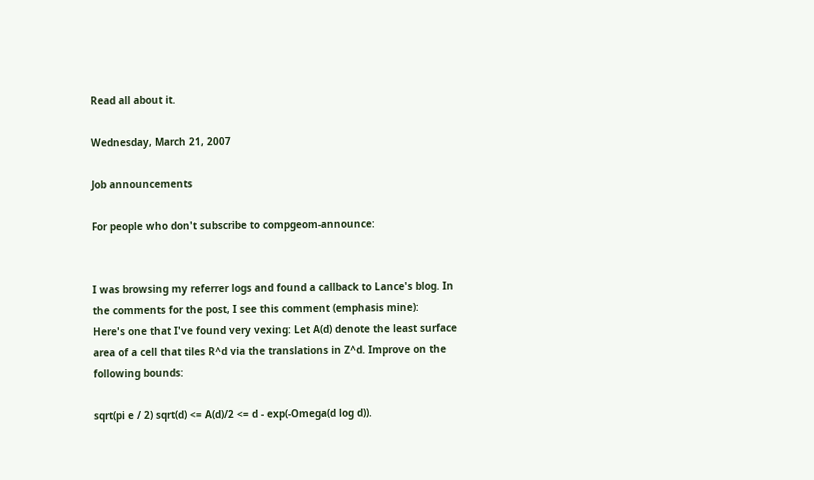Read all about it.

Wednesday, March 21, 2007

Job announcements

For people who don't subscribe to compgeom-announce:


I was browsing my referrer logs and found a callback to Lance's blog. In the comments for the post, I see this comment (emphasis mine):
Here's one that I've found very vexing: Let A(d) denote the least surface area of a cell that tiles R^d via the translations in Z^d. Improve on the following bounds:

sqrt(pi e / 2) sqrt(d) <= A(d)/2 <= d - exp(-Omega(d log d)).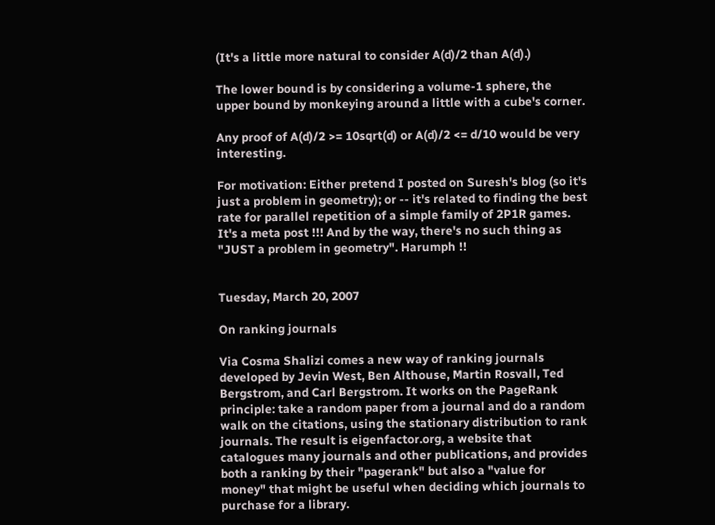(It's a little more natural to consider A(d)/2 than A(d).)

The lower bound is by considering a volume-1 sphere, the upper bound by monkeying around a little with a cube's corner.

Any proof of A(d)/2 >= 10sqrt(d) or A(d)/2 <= d/10 would be very interesting.

For motivation: Either pretend I posted on Suresh's blog (so it's just a problem in geometry); or -- it's related to finding the best rate for parallel repetition of a simple family of 2P1R games.
It's a meta post !!! And by the way, there's no such thing as "JUST a problem in geometry". Harumph !!


Tuesday, March 20, 2007

On ranking journals

Via Cosma Shalizi comes a new way of ranking journals developed by Jevin West, Ben Althouse, Martin Rosvall, Ted Bergstrom, and Carl Bergstrom. It works on the PageRank principle: take a random paper from a journal and do a random walk on the citations, using the stationary distribution to rank journals. The result is eigenfactor.org, a website that catalogues many journals and other publications, and provides both a ranking by their "pagerank" but also a "value for money" that might be useful when deciding which journals to purchase for a library.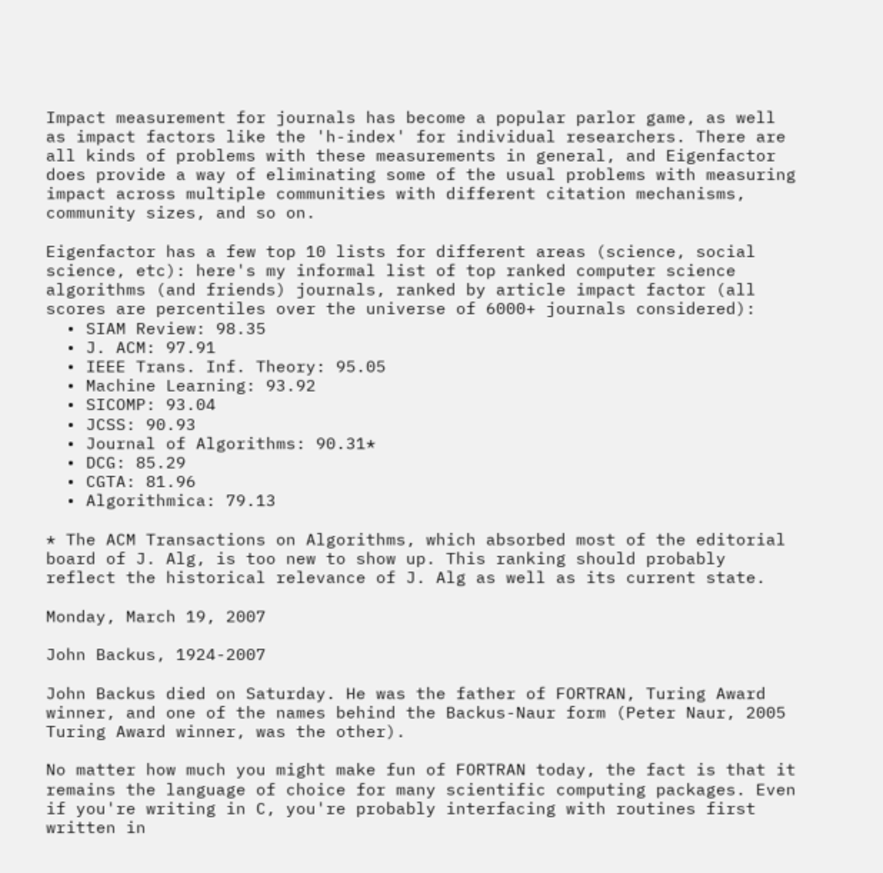Impact measurement for journals has become a popular parlor game, as well as impact factors like the 'h-index' for individual researchers. There are all kinds of problems with these measurements in general, and Eigenfactor does provide a way of eliminating some of the usual problems with measuring impact across multiple communities with different citation mechanisms, community sizes, and so on.

Eigenfactor has a few top 10 lists for different areas (science, social science, etc): here's my informal list of top ranked computer science algorithms (and friends) journals, ranked by article impact factor (all scores are percentiles over the universe of 6000+ journals considered):
  • SIAM Review: 98.35
  • J. ACM: 97.91
  • IEEE Trans. Inf. Theory: 95.05
  • Machine Learning: 93.92
  • SICOMP: 93.04
  • JCSS: 90.93
  • Journal of Algorithms: 90.31*
  • DCG: 85.29
  • CGTA: 81.96
  • Algorithmica: 79.13

* The ACM Transactions on Algorithms, which absorbed most of the editorial board of J. Alg, is too new to show up. This ranking should probably reflect the historical relevance of J. Alg as well as its current state.

Monday, March 19, 2007

John Backus, 1924-2007

John Backus died on Saturday. He was the father of FORTRAN, Turing Award winner, and one of the names behind the Backus-Naur form (Peter Naur, 2005 Turing Award winner, was the other).

No matter how much you might make fun of FORTRAN today, the fact is that it remains the language of choice for many scientific computing packages. Even if you're writing in C, you're probably interfacing with routines first written in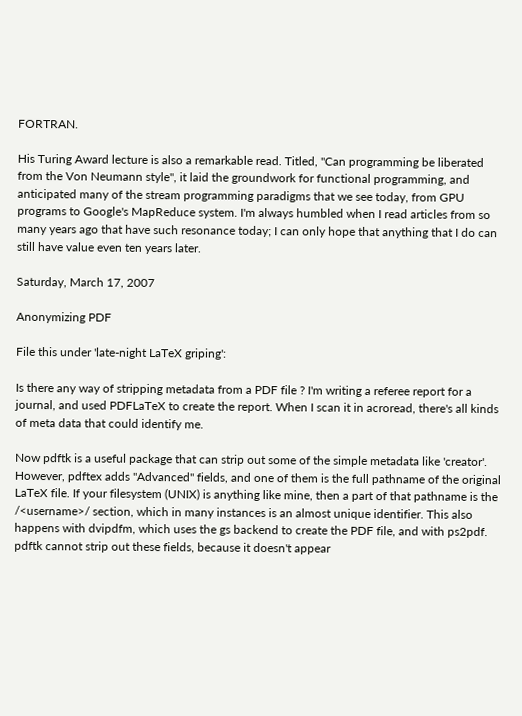FORTRAN.

His Turing Award lecture is also a remarkable read. Titled, "Can programming be liberated from the Von Neumann style", it laid the groundwork for functional programming, and anticipated many of the stream programming paradigms that we see today, from GPU programs to Google's MapReduce system. I'm always humbled when I read articles from so many years ago that have such resonance today; I can only hope that anything that I do can still have value even ten years later.

Saturday, March 17, 2007

Anonymizing PDF

File this under 'late-night LaTeX griping':

Is there any way of stripping metadata from a PDF file ? I'm writing a referee report for a journal, and used PDFLaTeX to create the report. When I scan it in acroread, there's all kinds of meta data that could identify me.

Now pdftk is a useful package that can strip out some of the simple metadata like 'creator'. However, pdftex adds "Advanced" fields, and one of them is the full pathname of the original LaTeX file. If your filesystem (UNIX) is anything like mine, then a part of that pathname is the /<username>/ section, which in many instances is an almost unique identifier. This also happens with dvipdfm, which uses the gs backend to create the PDF file, and with ps2pdf. pdftk cannot strip out these fields, because it doesn't appear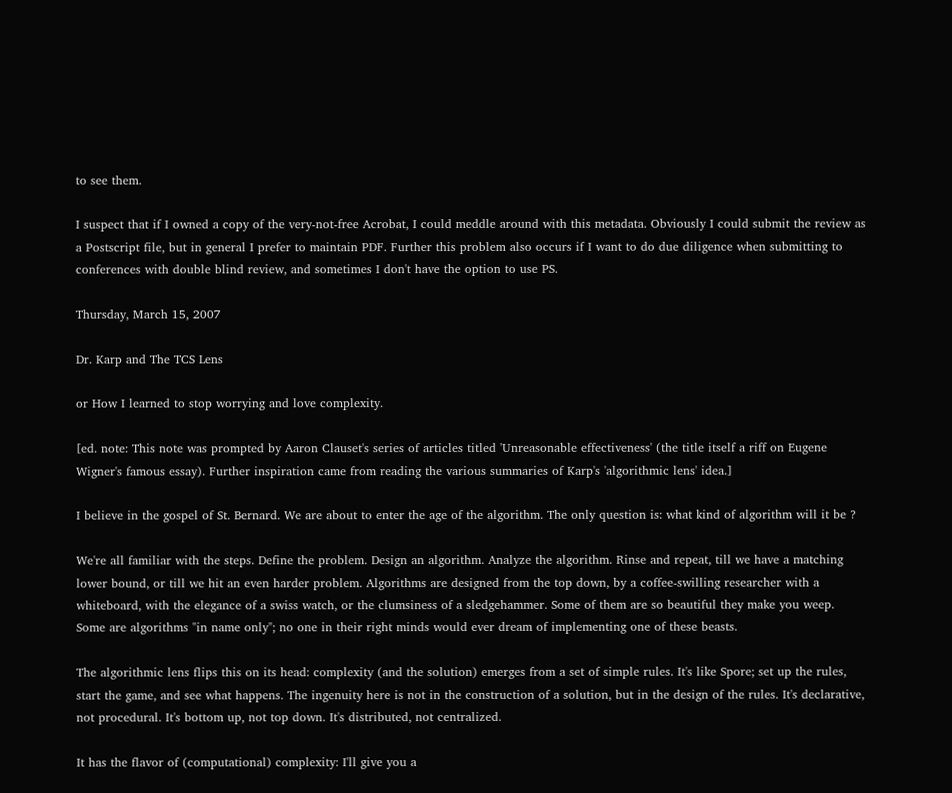to see them.

I suspect that if I owned a copy of the very-not-free Acrobat, I could meddle around with this metadata. Obviously I could submit the review as a Postscript file, but in general I prefer to maintain PDF. Further this problem also occurs if I want to do due diligence when submitting to conferences with double blind review, and sometimes I don't have the option to use PS.

Thursday, March 15, 2007

Dr. Karp and The TCS Lens

or How I learned to stop worrying and love complexity.

[ed. note: This note was prompted by Aaron Clauset's series of articles titled 'Unreasonable effectiveness' (the title itself a riff on Eugene Wigner's famous essay). Further inspiration came from reading the various summaries of Karp's 'algorithmic lens' idea.]

I believe in the gospel of St. Bernard. We are about to enter the age of the algorithm. The only question is: what kind of algorithm will it be ?

We're all familiar with the steps. Define the problem. Design an algorithm. Analyze the algorithm. Rinse and repeat, till we have a matching lower bound, or till we hit an even harder problem. Algorithms are designed from the top down, by a coffee-swilling researcher with a whiteboard, with the elegance of a swiss watch, or the clumsiness of a sledgehammer. Some of them are so beautiful they make you weep. Some are algorithms "in name only"; no one in their right minds would ever dream of implementing one of these beasts.

The algorithmic lens flips this on its head: complexity (and the solution) emerges from a set of simple rules. It's like Spore; set up the rules, start the game, and see what happens. The ingenuity here is not in the construction of a solution, but in the design of the rules. It's declarative, not procedural. It's bottom up, not top down. It's distributed, not centralized.

It has the flavor of (computational) complexity: I'll give you a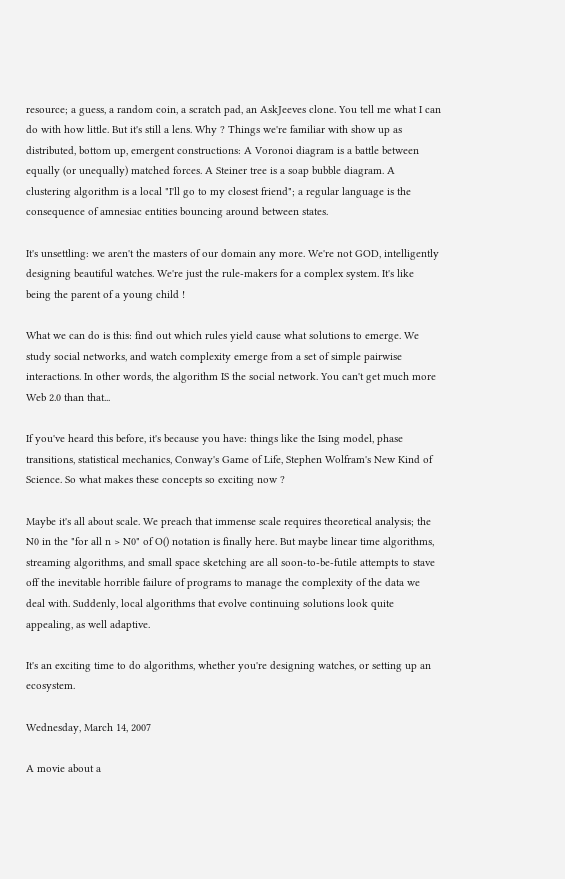resource; a guess, a random coin, a scratch pad, an AskJeeves clone. You tell me what I can do with how little. But it's still a lens. Why ? Things we're familiar with show up as distributed, bottom up, emergent constructions: A Voronoi diagram is a battle between equally (or unequally) matched forces. A Steiner tree is a soap bubble diagram. A clustering algorithm is a local "I'll go to my closest friend"; a regular language is the consequence of amnesiac entities bouncing around between states.

It's unsettling: we aren't the masters of our domain any more. We're not GOD, intelligently designing beautiful watches. We're just the rule-makers for a complex system. It's like being the parent of a young child !

What we can do is this: find out which rules yield cause what solutions to emerge. We study social networks, and watch complexity emerge from a set of simple pairwise interactions. In other words, the algorithm IS the social network. You can't get much more Web 2.0 than that...

If you've heard this before, it's because you have: things like the Ising model, phase transitions, statistical mechanics, Conway's Game of Life, Stephen Wolfram's New Kind of Science. So what makes these concepts so exciting now ?

Maybe it's all about scale. We preach that immense scale requires theoretical analysis; the N0 in the "for all n > N0" of O() notation is finally here. But maybe linear time algorithms, streaming algorithms, and small space sketching are all soon-to-be-futile attempts to stave off the inevitable horrible failure of programs to manage the complexity of the data we deal with. Suddenly, local algorithms that evolve continuing solutions look quite appealing, as well adaptive.

It's an exciting time to do algorithms, whether you're designing watches, or setting up an ecosystem.

Wednesday, March 14, 2007

A movie about a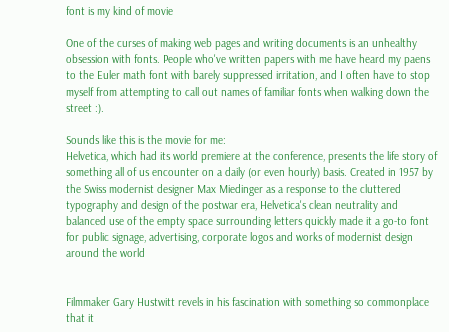font is my kind of movie

One of the curses of making web pages and writing documents is an unhealthy obsession with fonts. People who've written papers with me have heard my paens to the Euler math font with barely suppressed irritation, and I often have to stop myself from attempting to call out names of familiar fonts when walking down the street :).

Sounds like this is the movie for me:
Helvetica, which had its world premiere at the conference, presents the life story of something all of us encounter on a daily (or even hourly) basis. Created in 1957 by the Swiss modernist designer Max Miedinger as a response to the cluttered typography and design of the postwar era, Helvetica's clean neutrality and balanced use of the empty space surrounding letters quickly made it a go-to font for public signage, advertising, corporate logos and works of modernist design around the world


Filmmaker Gary Hustwitt revels in his fascination with something so commonplace that it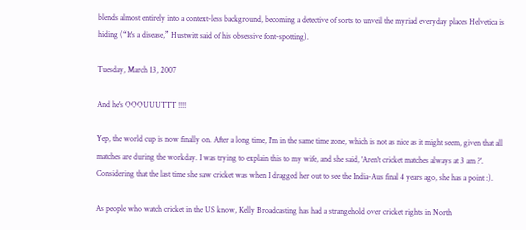blends almost entirely into a context-less background, becoming a detective of sorts to unveil the myriad everyday places Helvetica is hiding (“It's a disease,” Hustwitt said of his obsessive font-spotting).

Tuesday, March 13, 2007

And he's OOOUUUTTT !!!!

Yep, the world cup is now finally on. After a long time, I'm in the same time zone, which is not as nice as it might seem, given that all matches are during the workday. I was trying to explain this to my wife, and she said, 'Aren't cricket matches always at 3 am ?'. Considering that the last time she saw cricket was when I dragged her out to see the India-Aus final 4 years ago, she has a point :).

As people who watch cricket in the US know, Kelly Broadcasting has had a strangehold over cricket rights in North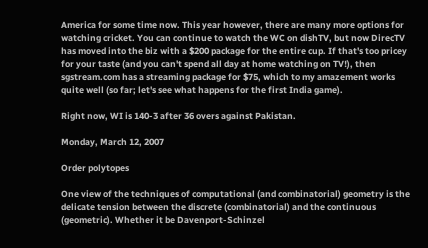America for some time now. This year however, there are many more options for watching cricket. You can continue to watch the WC on dishTV, but now DirecTV has moved into the biz with a $200 package for the entire cup. If that's too pricey for your taste (and you can't spend all day at home watching on TV!), then sgstream.com has a streaming package for $75, which to my amazement works quite well (so far; let's see what happens for the first India game).

Right now, WI is 140-3 after 36 overs against Pakistan.

Monday, March 12, 2007

Order polytopes

One view of the techniques of computational (and combinatorial) geometry is the delicate tension between the discrete (combinatorial) and the continuous (geometric). Whether it be Davenport-Schinzel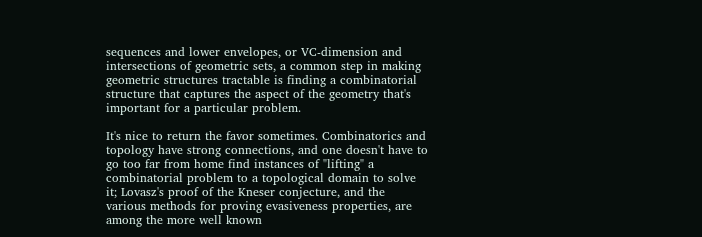sequences and lower envelopes, or VC-dimension and intersections of geometric sets, a common step in making geometric structures tractable is finding a combinatorial structure that captures the aspect of the geometry that's important for a particular problem.

It's nice to return the favor sometimes. Combinatorics and topology have strong connections, and one doesn't have to go too far from home find instances of "lifting" a combinatorial problem to a topological domain to solve it; Lovasz's proof of the Kneser conjecture, and the various methods for proving evasiveness properties, are among the more well known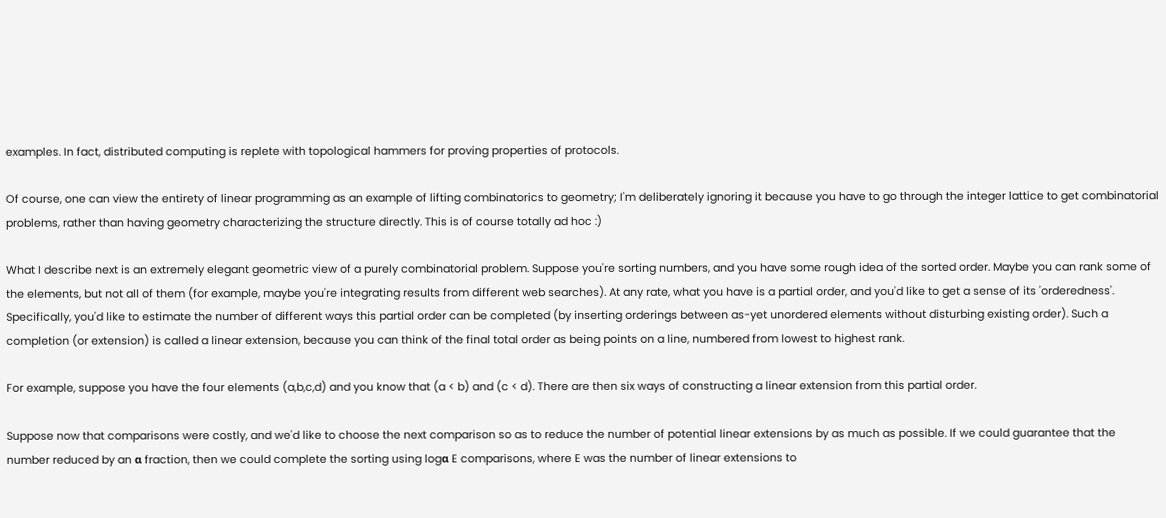examples. In fact, distributed computing is replete with topological hammers for proving properties of protocols.

Of course, one can view the entirety of linear programming as an example of lifting combinatorics to geometry; I'm deliberately ignoring it because you have to go through the integer lattice to get combinatorial problems, rather than having geometry characterizing the structure directly. This is of course totally ad hoc :)

What I describe next is an extremely elegant geometric view of a purely combinatorial problem. Suppose you're sorting numbers, and you have some rough idea of the sorted order. Maybe you can rank some of the elements, but not all of them (for example, maybe you're integrating results from different web searches). At any rate, what you have is a partial order, and you'd like to get a sense of its 'orderedness'. Specifically, you'd like to estimate the number of different ways this partial order can be completed (by inserting orderings between as-yet unordered elements without disturbing existing order). Such a completion (or extension) is called a linear extension, because you can think of the final total order as being points on a line, numbered from lowest to highest rank.

For example, suppose you have the four elements (a,b,c,d) and you know that (a < b) and (c < d). There are then six ways of constructing a linear extension from this partial order.

Suppose now that comparisons were costly, and we'd like to choose the next comparison so as to reduce the number of potential linear extensions by as much as possible. If we could guarantee that the number reduced by an α fraction, then we could complete the sorting using logα E comparisons, where E was the number of linear extensions to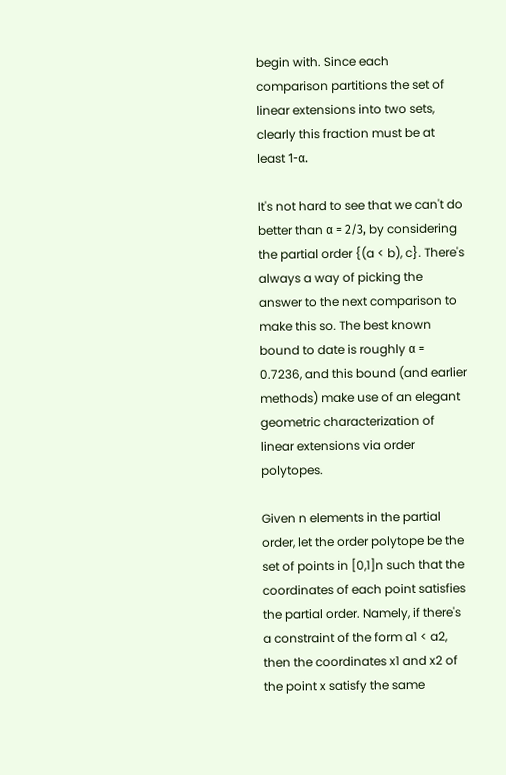begin with. Since each comparison partitions the set of linear extensions into two sets, clearly this fraction must be at least 1-α.

It's not hard to see that we can't do better than α = 2/3, by considering the partial order {(a < b), c}. There's always a way of picking the answer to the next comparison to make this so. The best known bound to date is roughly α = 0.7236, and this bound (and earlier methods) make use of an elegant geometric characterization of linear extensions via order polytopes.

Given n elements in the partial order, let the order polytope be the set of points in [0,1]n such that the coordinates of each point satisfies the partial order. Namely, if there's a constraint of the form a1 < a2, then the coordinates x1 and x2 of the point x satisfy the same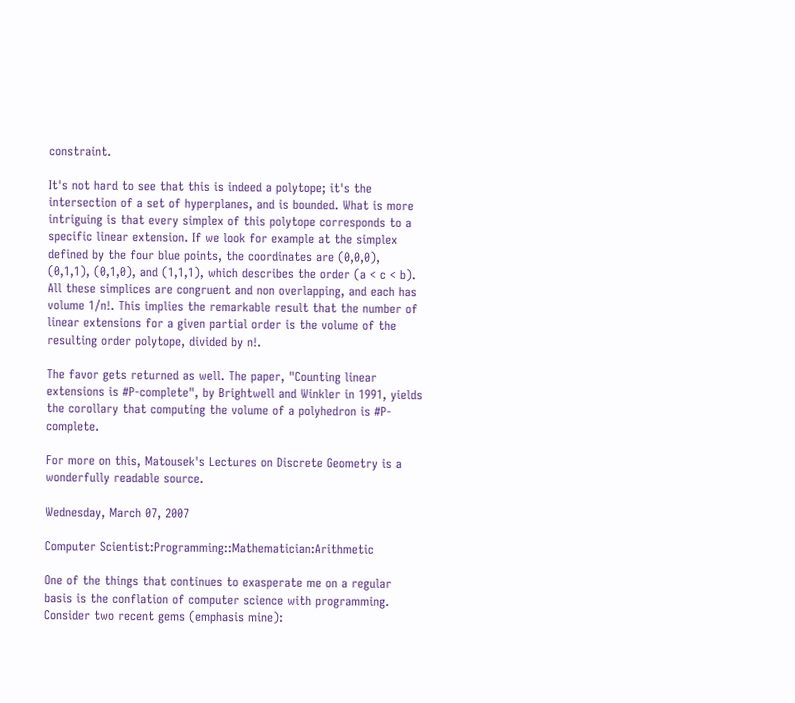constraint.

It's not hard to see that this is indeed a polytope; it's the intersection of a set of hyperplanes, and is bounded. What is more intriguing is that every simplex of this polytope corresponds to a specific linear extension. If we look for example at the simplex defined by the four blue points, the coordinates are (0,0,0), (0,1,1), (0,1,0), and (1,1,1), which describes the order (a < c < b). All these simplices are congruent and non overlapping, and each has volume 1/n!. This implies the remarkable result that the number of linear extensions for a given partial order is the volume of the resulting order polytope, divided by n!.

The favor gets returned as well. The paper, "Counting linear extensions is #P-complete", by Brightwell and Winkler in 1991, yields the corollary that computing the volume of a polyhedron is #P-complete.

For more on this, Matousek's Lectures on Discrete Geometry is a wonderfully readable source.

Wednesday, March 07, 2007

Computer Scientist:Programming::Mathematician:Arithmetic

One of the things that continues to exasperate me on a regular basis is the conflation of computer science with programming. Consider two recent gems (emphasis mine):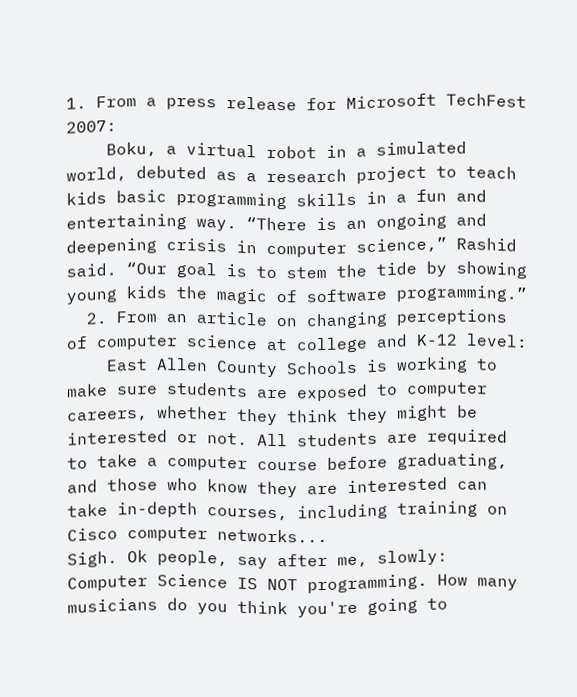1. From a press release for Microsoft TechFest 2007:
    Boku, a virtual robot in a simulated world, debuted as a research project to teach kids basic programming skills in a fun and entertaining way. “There is an ongoing and deepening crisis in computer science,” Rashid said. “Our goal is to stem the tide by showing young kids the magic of software programming.”
  2. From an article on changing perceptions of computer science at college and K-12 level:
    East Allen County Schools is working to make sure students are exposed to computer careers, whether they think they might be interested or not. All students are required to take a computer course before graduating, and those who know they are interested can take in-depth courses, including training on Cisco computer networks...
Sigh. Ok people, say after me, slowly: Computer Science IS NOT programming. How many musicians do you think you're going to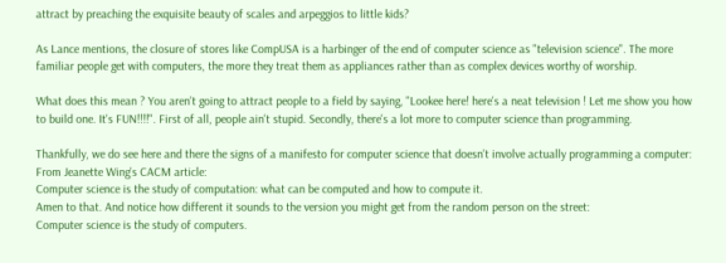attract by preaching the exquisite beauty of scales and arpeggios to little kids?

As Lance mentions, the closure of stores like CompUSA is a harbinger of the end of computer science as "television science". The more familiar people get with computers, the more they treat them as appliances rather than as complex devices worthy of worship.

What does this mean ? You aren't going to attract people to a field by saying, "Lookee here! here's a neat television ! Let me show you how to build one. It's FUN!!!!". First of all, people ain't stupid. Secondly, there's a lot more to computer science than programming.

Thankfully, we do see here and there the signs of a manifesto for computer science that doesn't involve actually programming a computer: From Jeanette Wing's CACM article:
Computer science is the study of computation: what can be computed and how to compute it.
Amen to that. And notice how different it sounds to the version you might get from the random person on the street:
Computer science is the study of computers.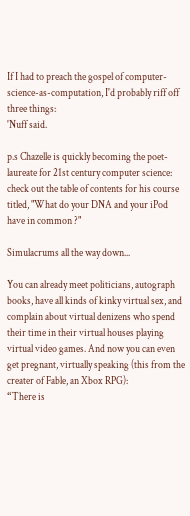If I had to preach the gospel of computer-science-as-computation, I'd probably riff off three things:
'Nuff said.

p.s Chazelle is quickly becoming the poet-laureate for 21st century computer science: check out the table of contents for his course titled, "What do your DNA and your iPod have in common ?"

Simulacrums all the way down...

You can already meet politicians, autograph books, have all kinds of kinky virtual sex, and complain about virtual denizens who spend their time in their virtual houses playing virtual video games. And now you can even get pregnant, virtually speaking (this from the creater of Fable, an Xbox RPG):
“There is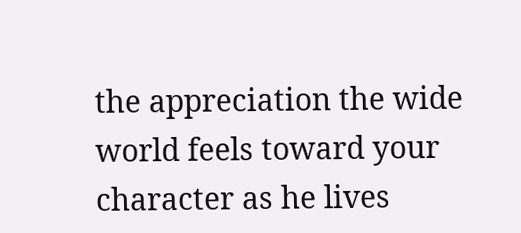the appreciation the wide world feels toward your character as he lives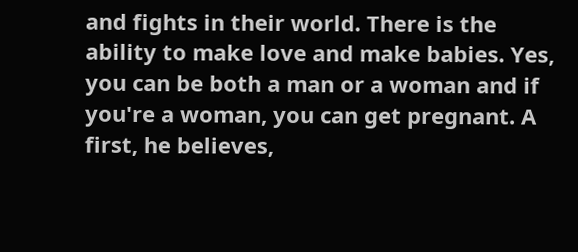and fights in their world. There is the ability to make love and make babies. Yes, you can be both a man or a woman and if you're a woman, you can get pregnant. A first, he believes,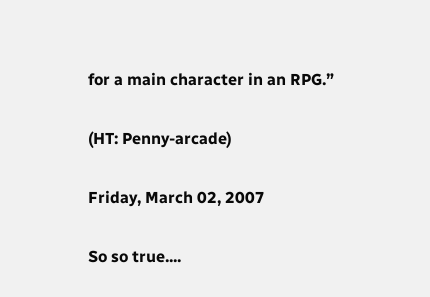for a main character in an RPG.”

(HT: Penny-arcade)

Friday, March 02, 2007

So so true....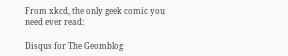From xkcd, the only geek comic you need ever read:

Disqus for The Geomblog